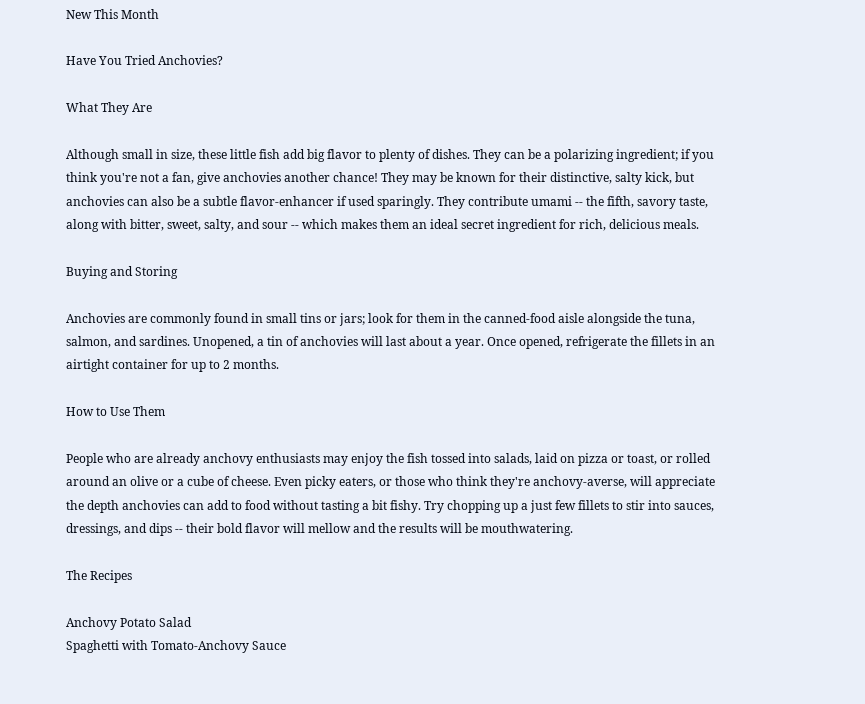New This Month

Have You Tried Anchovies?

What They Are

Although small in size, these little fish add big flavor to plenty of dishes. They can be a polarizing ingredient; if you think you're not a fan, give anchovies another chance! They may be known for their distinctive, salty kick, but anchovies can also be a subtle flavor-enhancer if used sparingly. They contribute umami -- the fifth, savory taste, along with bitter, sweet, salty, and sour -- which makes them an ideal secret ingredient for rich, delicious meals.

Buying and Storing

Anchovies are commonly found in small tins or jars; look for them in the canned-food aisle alongside the tuna, salmon, and sardines. Unopened, a tin of anchovies will last about a year. Once opened, refrigerate the fillets in an airtight container for up to 2 months.

How to Use Them

People who are already anchovy enthusiasts may enjoy the fish tossed into salads, laid on pizza or toast, or rolled around an olive or a cube of cheese. Even picky eaters, or those who think they're anchovy-averse, will appreciate the depth anchovies can add to food without tasting a bit fishy. Try chopping up a just few fillets to stir into sauces, dressings, and dips -- their bold flavor will mellow and the results will be mouthwatering.

The Recipes

Anchovy Potato Salad
Spaghetti with Tomato-Anchovy Sauce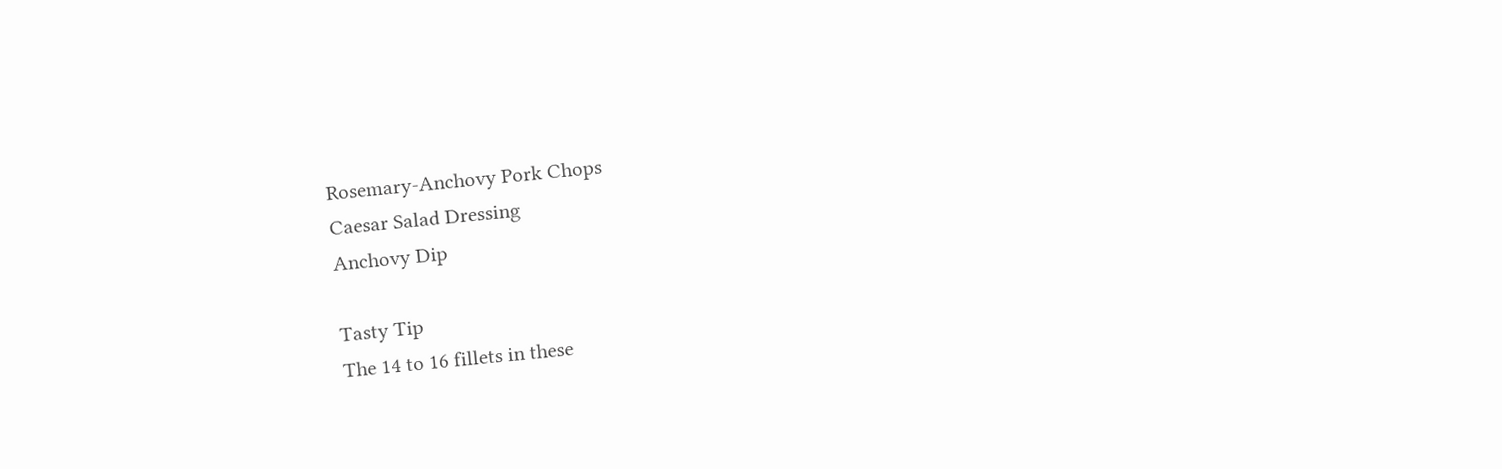Rosemary-Anchovy Pork Chops
Caesar Salad Dressing
Anchovy Dip

Tasty Tip
The 14 to 16 fillets in these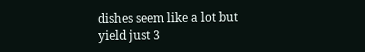dishes seem like a lot but yield just 3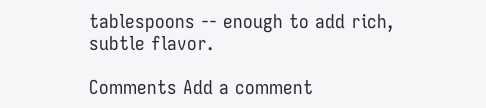tablespoons -- enough to add rich, subtle flavor.

Comments Add a comment